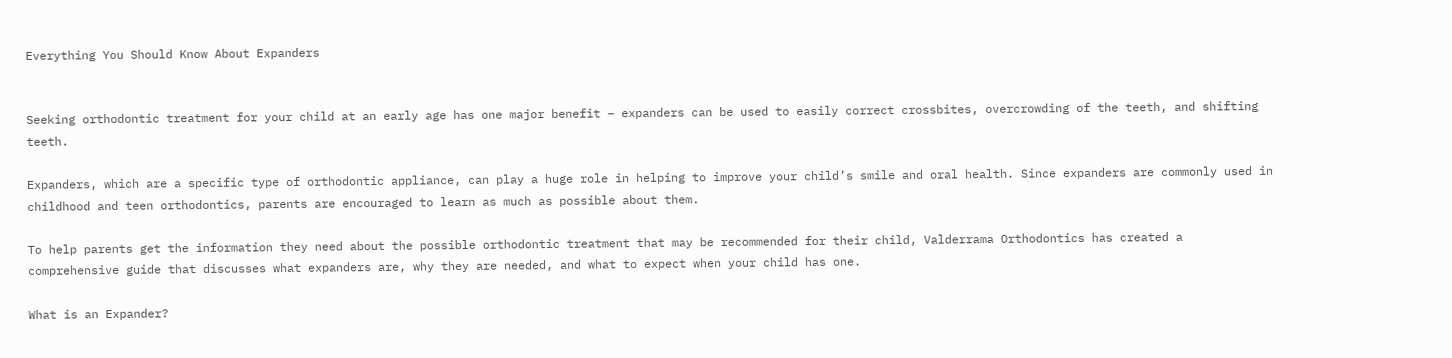Everything You Should Know About Expanders


Seeking orthodontic treatment for your child at an early age has one major benefit – expanders can be used to easily correct crossbites, overcrowding of the teeth, and shifting teeth.

Expanders, which are a specific type of orthodontic appliance, can play a huge role in helping to improve your child’s smile and oral health. Since expanders are commonly used in childhood and teen orthodontics, parents are encouraged to learn as much as possible about them.

To help parents get the information they need about the possible orthodontic treatment that may be recommended for their child, Valderrama Orthodontics has created a comprehensive guide that discusses what expanders are, why they are needed, and what to expect when your child has one.

What is an Expander?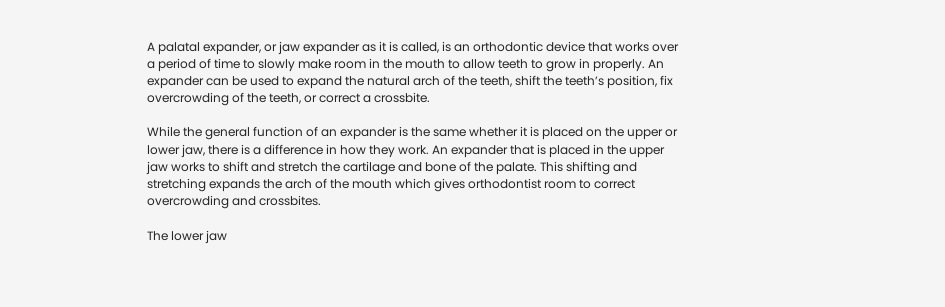A palatal expander, or jaw expander as it is called, is an orthodontic device that works over a period of time to slowly make room in the mouth to allow teeth to grow in properly. An expander can be used to expand the natural arch of the teeth, shift the teeth’s position, fix overcrowding of the teeth, or correct a crossbite.

While the general function of an expander is the same whether it is placed on the upper or lower jaw, there is a difference in how they work. An expander that is placed in the upper jaw works to shift and stretch the cartilage and bone of the palate. This shifting and stretching expands the arch of the mouth which gives orthodontist room to correct overcrowding and crossbites.

The lower jaw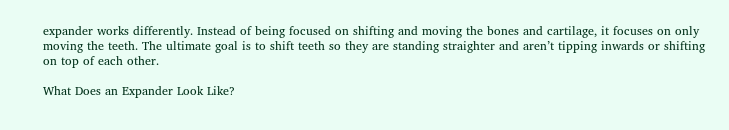expander works differently. Instead of being focused on shifting and moving the bones and cartilage, it focuses on only moving the teeth. The ultimate goal is to shift teeth so they are standing straighter and aren’t tipping inwards or shifting on top of each other.

What Does an Expander Look Like?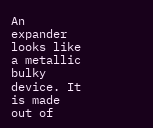An expander looks like a metallic bulky device. It is made out of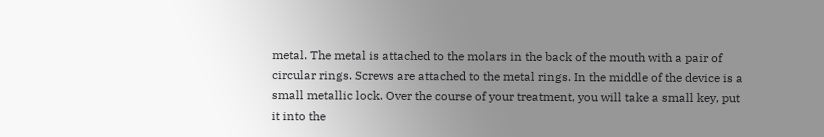metal. The metal is attached to the molars in the back of the mouth with a pair of circular rings. Screws are attached to the metal rings. In the middle of the device is a small metallic lock. Over the course of your treatment, you will take a small key, put it into the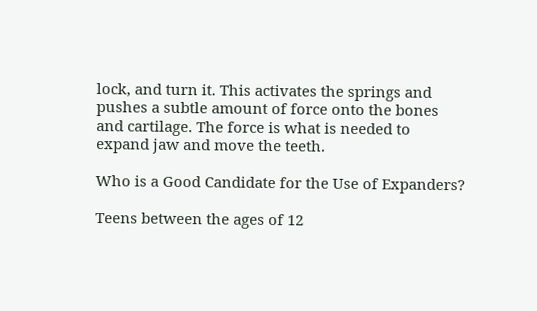lock, and turn it. This activates the springs and pushes a subtle amount of force onto the bones and cartilage. The force is what is needed to expand jaw and move the teeth.

Who is a Good Candidate for the Use of Expanders?

Teens between the ages of 12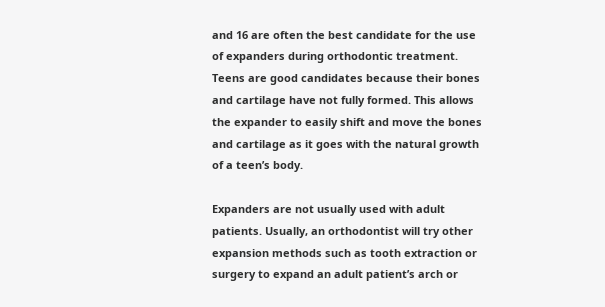and 16 are often the best candidate for the use of expanders during orthodontic treatment. Teens are good candidates because their bones and cartilage have not fully formed. This allows the expander to easily shift and move the bones and cartilage as it goes with the natural growth of a teen’s body.

Expanders are not usually used with adult patients. Usually, an orthodontist will try other expansion methods such as tooth extraction or surgery to expand an adult patient’s arch or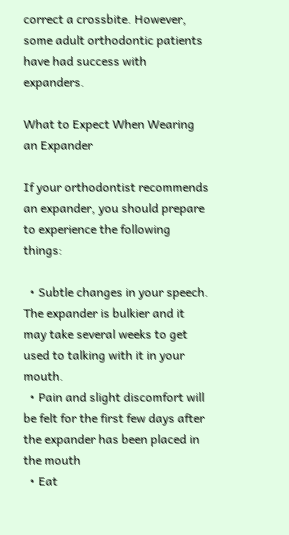correct a crossbite. However, some adult orthodontic patients have had success with expanders.

What to Expect When Wearing an Expander

If your orthodontist recommends an expander, you should prepare to experience the following things:

  • Subtle changes in your speech. The expander is bulkier and it may take several weeks to get used to talking with it in your mouth.
  • Pain and slight discomfort will be felt for the first few days after the expander has been placed in the mouth
  • Eat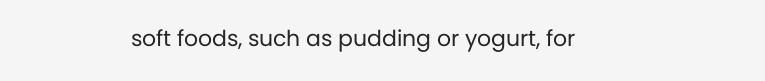soft foods, such as pudding or yogurt, for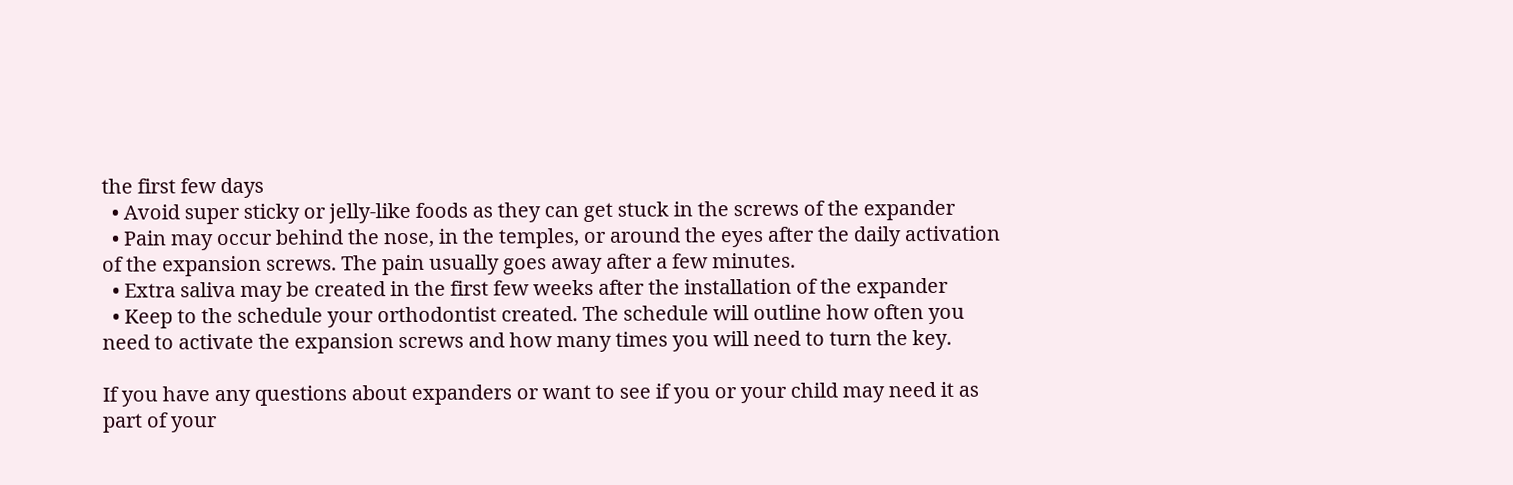the first few days
  • Avoid super sticky or jelly-like foods as they can get stuck in the screws of the expander
  • Pain may occur behind the nose, in the temples, or around the eyes after the daily activation of the expansion screws. The pain usually goes away after a few minutes.
  • Extra saliva may be created in the first few weeks after the installation of the expander
  • Keep to the schedule your orthodontist created. The schedule will outline how often you need to activate the expansion screws and how many times you will need to turn the key.

If you have any questions about expanders or want to see if you or your child may need it as part of your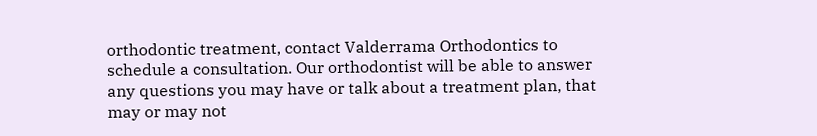orthodontic treatment, contact Valderrama Orthodontics to schedule a consultation. Our orthodontist will be able to answer any questions you may have or talk about a treatment plan, that may or may not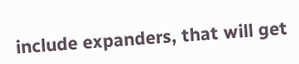include expanders, that will get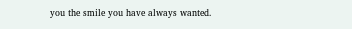you the smile you have always wanted.